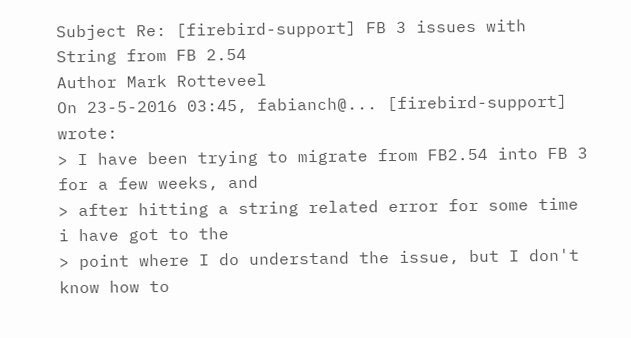Subject Re: [firebird-support] FB 3 issues with String from FB 2.54
Author Mark Rotteveel
On 23-5-2016 03:45, fabianch@... [firebird-support] wrote:
> I have been trying to migrate from FB2.54 into FB 3 for a few weeks, and
> after hitting a string related error for some time i have got to the
> point where I do understand the issue, but I don't know how to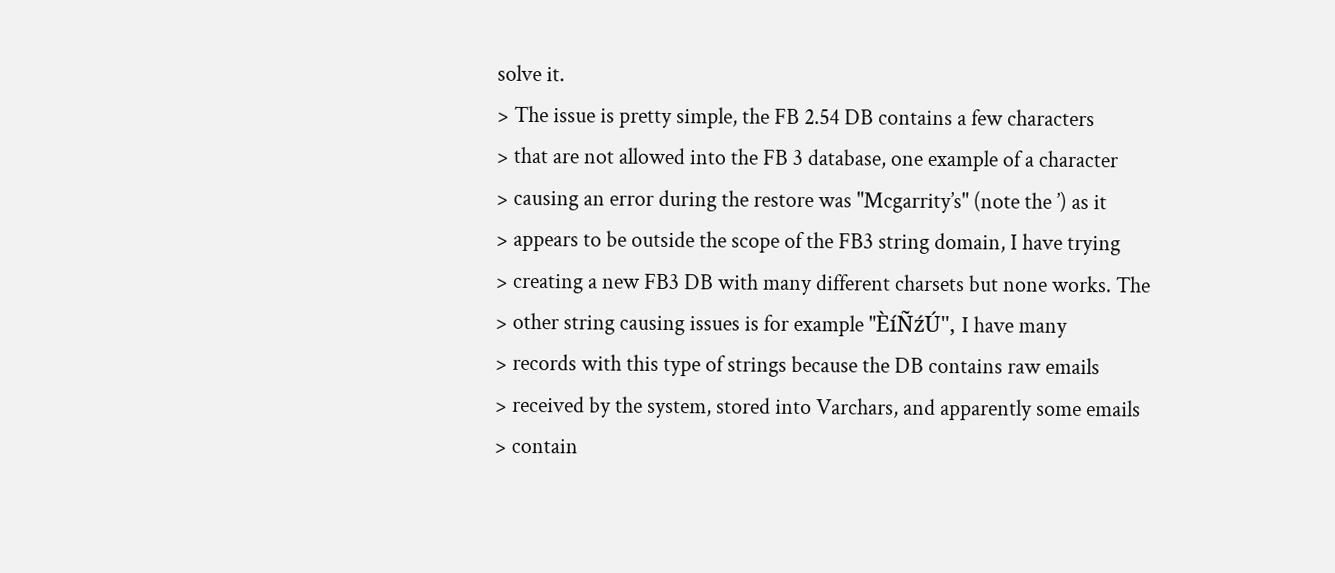solve it.
> The issue is pretty simple, the FB 2.54 DB contains a few characters
> that are not allowed into the FB 3 database, one example of a character
> causing an error during the restore was "Mcgarrity’s" (note the ’) as it
> appears to be outside the scope of the FB3 string domain, I have trying
> creating a new FB3 DB with many different charsets but none works. The
> other string causing issues is for example "ÈíÑźÚ", I have many
> records with this type of strings because the DB contains raw emails
> received by the system, stored into Varchars, and apparently some emails
> contain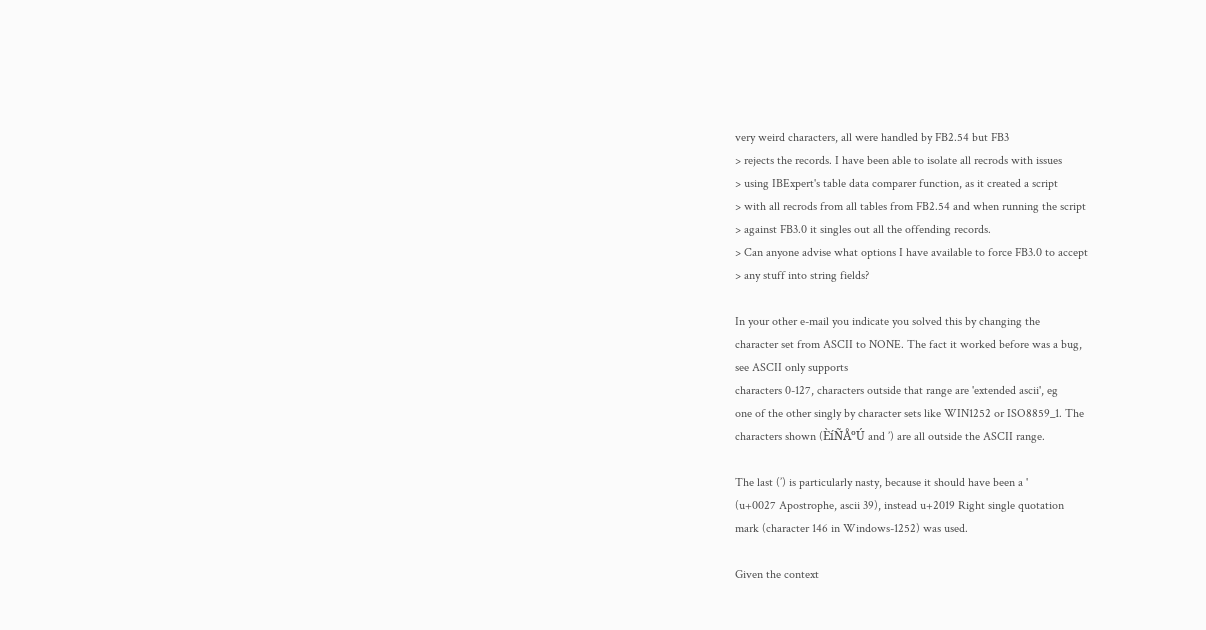very weird characters, all were handled by FB2.54 but FB3
> rejects the records. I have been able to isolate all recrods with issues
> using IBExpert's table data comparer function, as it created a script
> with all recrods from all tables from FB2.54 and when running the script
> against FB3.0 it singles out all the offending records.
> Can anyone advise what options I have available to force FB3.0 to accept
> any stuff into string fields?

In your other e-mail you indicate you solved this by changing the
character set from ASCII to NONE. The fact it worked before was a bug,
see ASCII only supports
characters 0-127, characters outside that range are 'extended ascii', eg
one of the other singly by character sets like WIN1252 or ISO8859_1. The
characters shown (ÈíÑÅºÚ and ’) are all outside the ASCII range.

The last (’) is particularly nasty, because it should have been a '
(u+0027 Apostrophe, ascii 39), instead u+2019 Right single quotation
mark (character 146 in Windows-1252) was used.

Given the context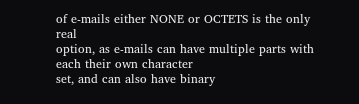of e-mails either NONE or OCTETS is the only real
option, as e-mails can have multiple parts with each their own character
set, and can also have binary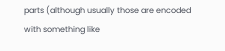parts (although usually those are encoded
with something like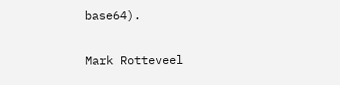base64).

Mark Rotteveel